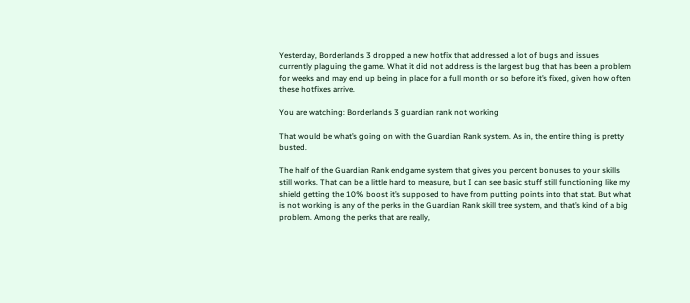Yesterday, Borderlands 3 dropped a new hotfix that addressed a lot of bugs and issues currently plaguing the game. What it did not address is the largest bug that has been a problem for weeks and may end up being in place for a full month or so before it’s fixed, given how often these hotfixes arrive.

You are watching: Borderlands 3 guardian rank not working

That would be what’s going on with the Guardian Rank system. As in, the entire thing is pretty busted.

The half of the Guardian Rank endgame system that gives you percent bonuses to your skills still works. That can be a little hard to measure, but I can see basic stuff still functioning like my shield getting the 10% boost it’s supposed to have from putting points into that stat. But what is not working is any of the perks in the Guardian Rank skill tree system, and that’s kind of a big problem. Among the perks that are really,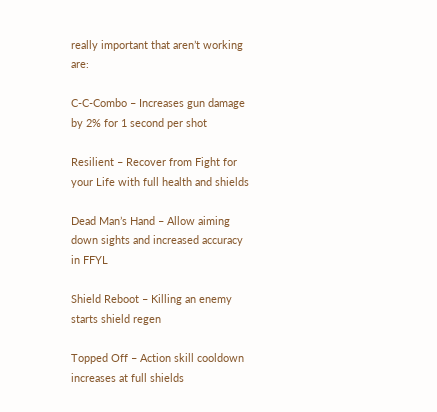really important that aren’t working are:

C-C-Combo – Increases gun damage by 2% for 1 second per shot

Resilient – Recover from Fight for your Life with full health and shields

Dead Man’s Hand – Allow aiming down sights and increased accuracy in FFYL

Shield Reboot – Killing an enemy starts shield regen

Topped Off – Action skill cooldown increases at full shields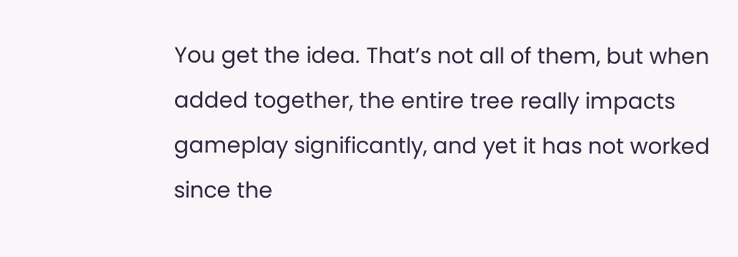You get the idea. That’s not all of them, but when added together, the entire tree really impacts gameplay significantly, and yet it has not worked since the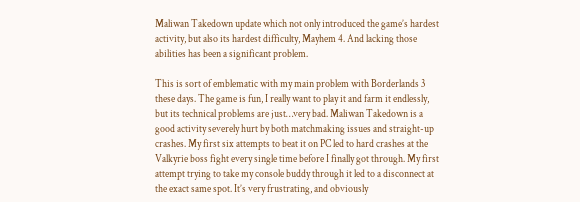Maliwan Takedown update which not only introduced the game’s hardest activity, but also its hardest difficulty, Mayhem 4. And lacking those abilities has been a significant problem.

This is sort of emblematic with my main problem with Borderlands 3 these days. The game is fun, I really want to play it and farm it endlessly, but its technical problems are just…very bad. Maliwan Takedown is a good activity severely hurt by both matchmaking issues and straight-up crashes. My first six attempts to beat it on PC led to hard crashes at the Valkyrie boss fight every single time before I finally got through. My first attempt trying to take my console buddy through it led to a disconnect at the exact same spot. It’s very frustrating, and obviously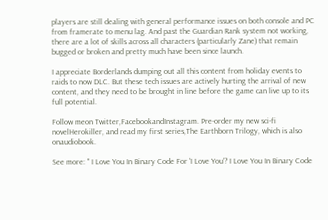players are still dealing with general performance issues on both console and PC from framerate to menu lag. And past the Guardian Rank system not working, there are a lot of skills across all characters (particularly Zane) that remain bugged or broken and pretty much have been since launch.

I appreciate Borderlands dumping out all this content from holiday events to raids to now DLC. But these tech issues are actively hurting the arrival of new content, and they need to be brought in line before the game can live up to its full potential.

Follow meon Twitter,FacebookandInstagram. Pre-order my new sci-fi novelHerokiller, and read my first series,The Earthborn Trilogy, which is also onaudiobook.

See more: " I Love You In Binary Code For 'I Love You'? I Love You In Binary Code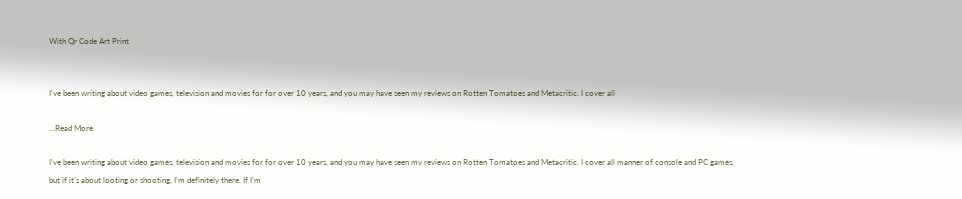With Qr Code Art Print


I’ve been writing about video games, television and movies for for over 10 years, and you may have seen my reviews on Rotten Tomatoes and Metacritic. I cover all

…Read More

I’ve been writing about video games, television and movies for for over 10 years, and you may have seen my reviews on Rotten Tomatoes and Metacritic. I cover all manner of console and PC games, but if it’s about looting or shooting, I’m definitely there. If I’m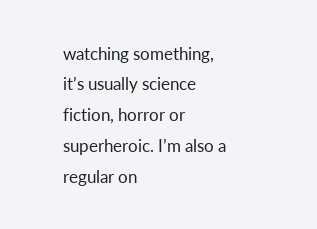watching something, it’s usually science fiction, horror or superheroic. I’m also a regular on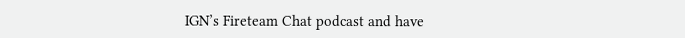IGN’s Fireteam Chat podcast and have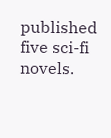published five sci-fi novels.